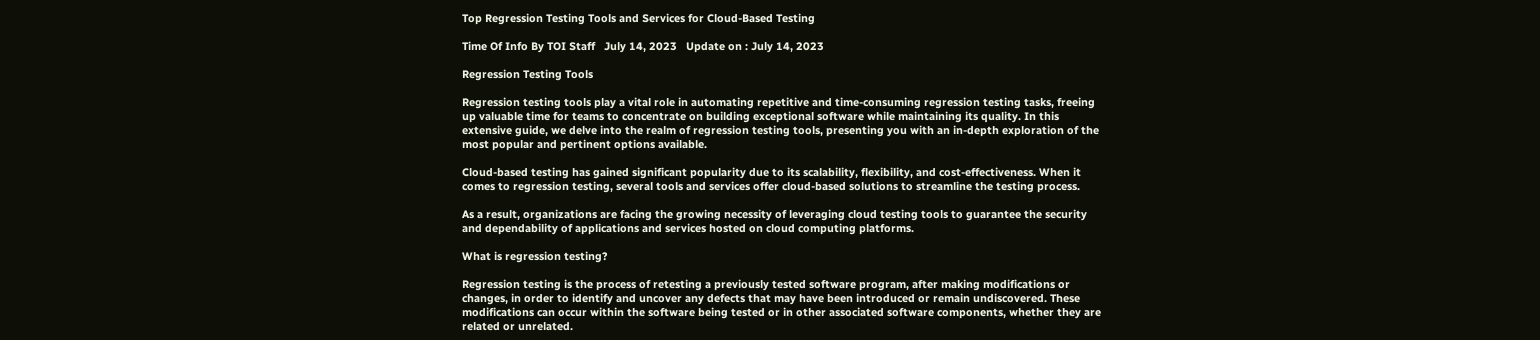Top Regression Testing Tools and Services for Cloud-Based Testing

Time Of Info By TOI Staff   July 14, 2023   Update on : July 14, 2023

Regression Testing Tools

Regression testing tools play a vital role in automating repetitive and time-consuming regression testing tasks, freeing up valuable time for teams to concentrate on building exceptional software while maintaining its quality. In this extensive guide, we delve into the realm of regression testing tools, presenting you with an in-depth exploration of the most popular and pertinent options available.

Cloud-based testing has gained significant popularity due to its scalability, flexibility, and cost-effectiveness. When it comes to regression testing, several tools and services offer cloud-based solutions to streamline the testing process.

As a result, organizations are facing the growing necessity of leveraging cloud testing tools to guarantee the security and dependability of applications and services hosted on cloud computing platforms.

What is regression testing?

Regression testing is the process of retesting a previously tested software program, after making modifications or changes, in order to identify and uncover any defects that may have been introduced or remain undiscovered. These modifications can occur within the software being tested or in other associated software components, whether they are related or unrelated.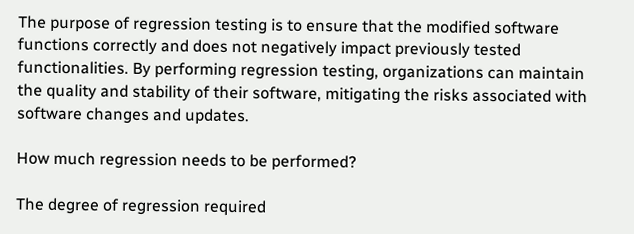The purpose of regression testing is to ensure that the modified software functions correctly and does not negatively impact previously tested functionalities. By performing regression testing, organizations can maintain the quality and stability of their software, mitigating the risks associated with software changes and updates.

How much regression needs to be performed?

The degree of regression required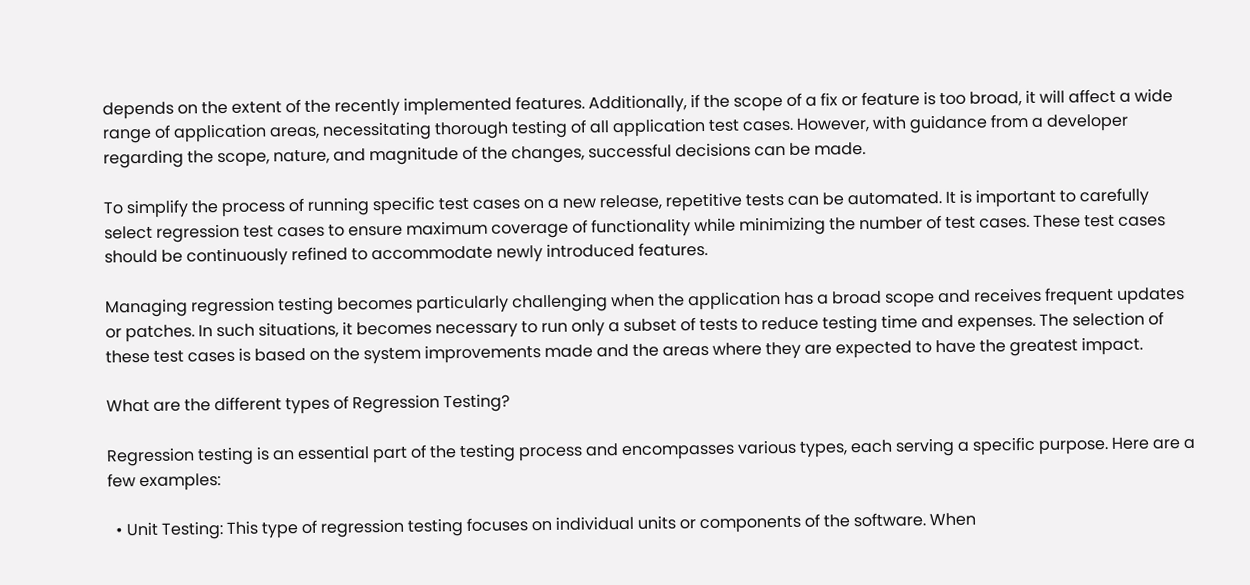depends on the extent of the recently implemented features. Additionally, if the scope of a fix or feature is too broad, it will affect a wide range of application areas, necessitating thorough testing of all application test cases. However, with guidance from a developer regarding the scope, nature, and magnitude of the changes, successful decisions can be made.

To simplify the process of running specific test cases on a new release, repetitive tests can be automated. It is important to carefully select regression test cases to ensure maximum coverage of functionality while minimizing the number of test cases. These test cases should be continuously refined to accommodate newly introduced features.

Managing regression testing becomes particularly challenging when the application has a broad scope and receives frequent updates or patches. In such situations, it becomes necessary to run only a subset of tests to reduce testing time and expenses. The selection of these test cases is based on the system improvements made and the areas where they are expected to have the greatest impact.

What are the different types of Regression Testing?

Regression testing is an essential part of the testing process and encompasses various types, each serving a specific purpose. Here are a few examples:

  • Unit Testing: This type of regression testing focuses on individual units or components of the software. When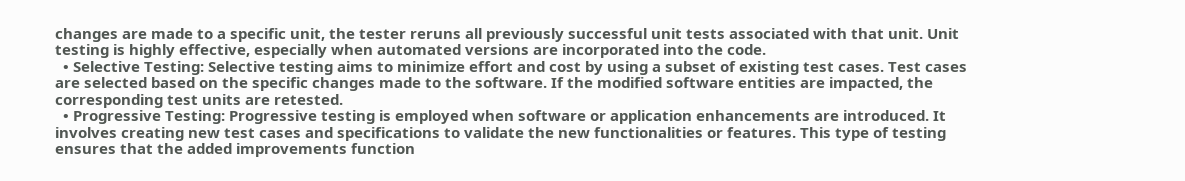changes are made to a specific unit, the tester reruns all previously successful unit tests associated with that unit. Unit testing is highly effective, especially when automated versions are incorporated into the code.
  • Selective Testing: Selective testing aims to minimize effort and cost by using a subset of existing test cases. Test cases are selected based on the specific changes made to the software. If the modified software entities are impacted, the corresponding test units are retested.
  • Progressive Testing: Progressive testing is employed when software or application enhancements are introduced. It involves creating new test cases and specifications to validate the new functionalities or features. This type of testing ensures that the added improvements function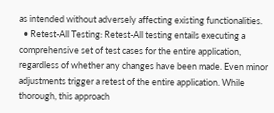as intended without adversely affecting existing functionalities.
  • Retest-All Testing: Retest-All testing entails executing a comprehensive set of test cases for the entire application, regardless of whether any changes have been made. Even minor adjustments trigger a retest of the entire application. While thorough, this approach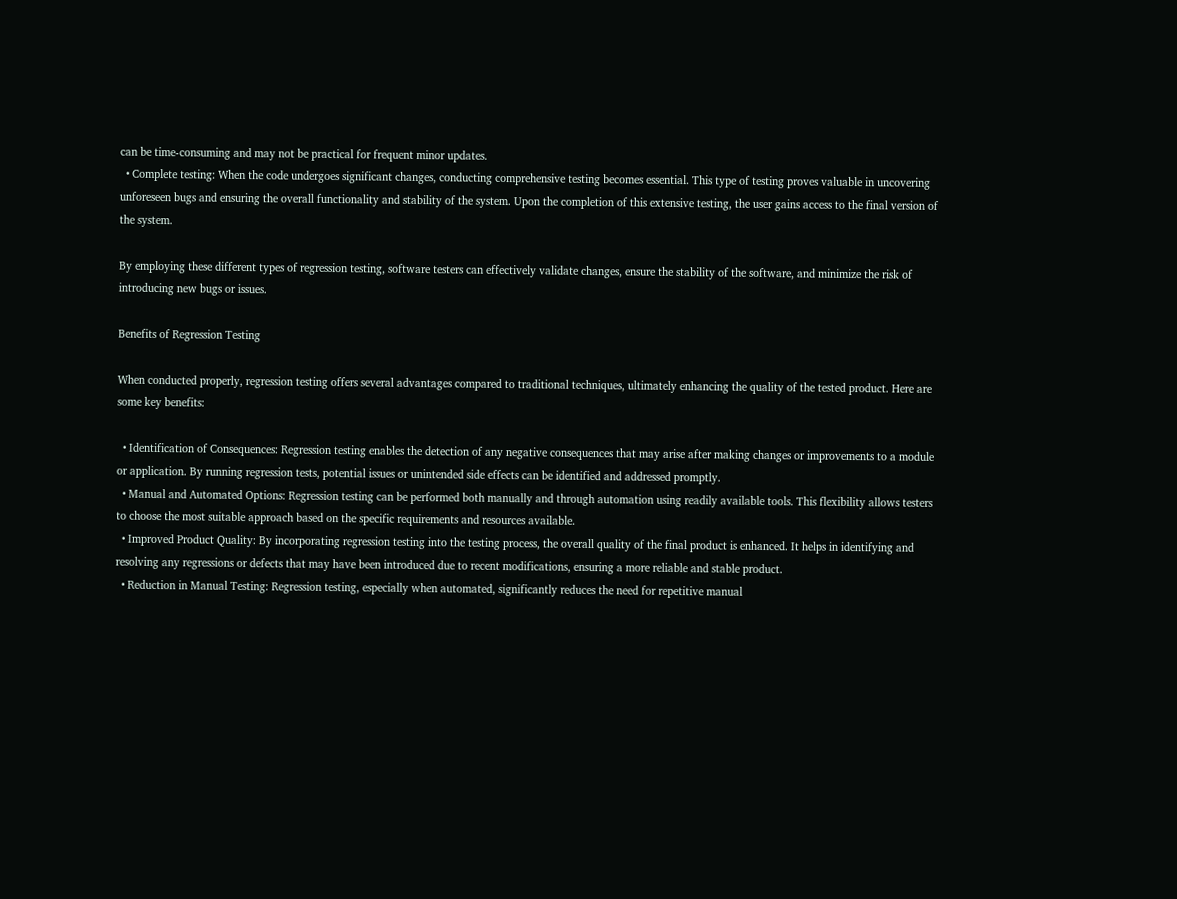can be time-consuming and may not be practical for frequent minor updates.
  • Complete testing: When the code undergoes significant changes, conducting comprehensive testing becomes essential. This type of testing proves valuable in uncovering unforeseen bugs and ensuring the overall functionality and stability of the system. Upon the completion of this extensive testing, the user gains access to the final version of the system.

By employing these different types of regression testing, software testers can effectively validate changes, ensure the stability of the software, and minimize the risk of introducing new bugs or issues.

Benefits of Regression Testing

When conducted properly, regression testing offers several advantages compared to traditional techniques, ultimately enhancing the quality of the tested product. Here are some key benefits:

  • Identification of Consequences: Regression testing enables the detection of any negative consequences that may arise after making changes or improvements to a module or application. By running regression tests, potential issues or unintended side effects can be identified and addressed promptly.
  • Manual and Automated Options: Regression testing can be performed both manually and through automation using readily available tools. This flexibility allows testers to choose the most suitable approach based on the specific requirements and resources available.
  • Improved Product Quality: By incorporating regression testing into the testing process, the overall quality of the final product is enhanced. It helps in identifying and resolving any regressions or defects that may have been introduced due to recent modifications, ensuring a more reliable and stable product.
  • Reduction in Manual Testing: Regression testing, especially when automated, significantly reduces the need for repetitive manual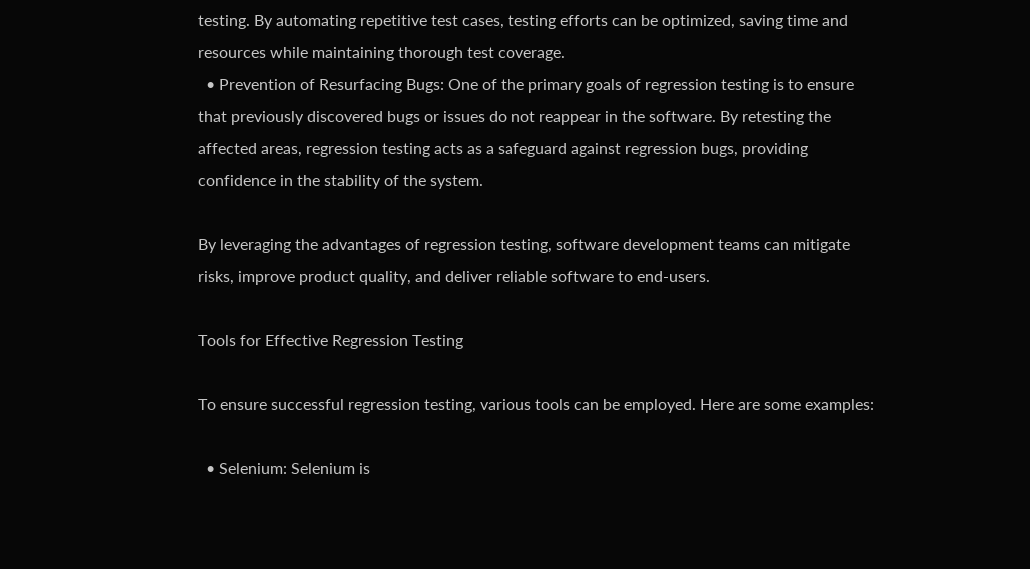testing. By automating repetitive test cases, testing efforts can be optimized, saving time and resources while maintaining thorough test coverage.
  • Prevention of Resurfacing Bugs: One of the primary goals of regression testing is to ensure that previously discovered bugs or issues do not reappear in the software. By retesting the affected areas, regression testing acts as a safeguard against regression bugs, providing confidence in the stability of the system.

By leveraging the advantages of regression testing, software development teams can mitigate risks, improve product quality, and deliver reliable software to end-users.

Tools for Effective Regression Testing

To ensure successful regression testing, various tools can be employed. Here are some examples:

  • Selenium: Selenium is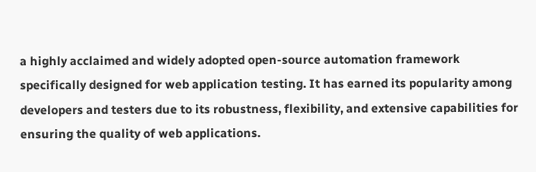a highly acclaimed and widely adopted open-source automation framework specifically designed for web application testing. It has earned its popularity among developers and testers due to its robustness, flexibility, and extensive capabilities for ensuring the quality of web applications.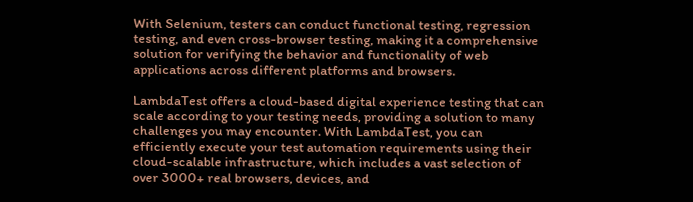With Selenium, testers can conduct functional testing, regression testing, and even cross-browser testing, making it a comprehensive solution for verifying the behavior and functionality of web applications across different platforms and browsers.

LambdaTest offers a cloud-based digital experience testing that can scale according to your testing needs, providing a solution to many challenges you may encounter. With LambdaTest, you can efficiently execute your test automation requirements using their cloud-scalable infrastructure, which includes a vast selection of over 3000+ real browsers, devices, and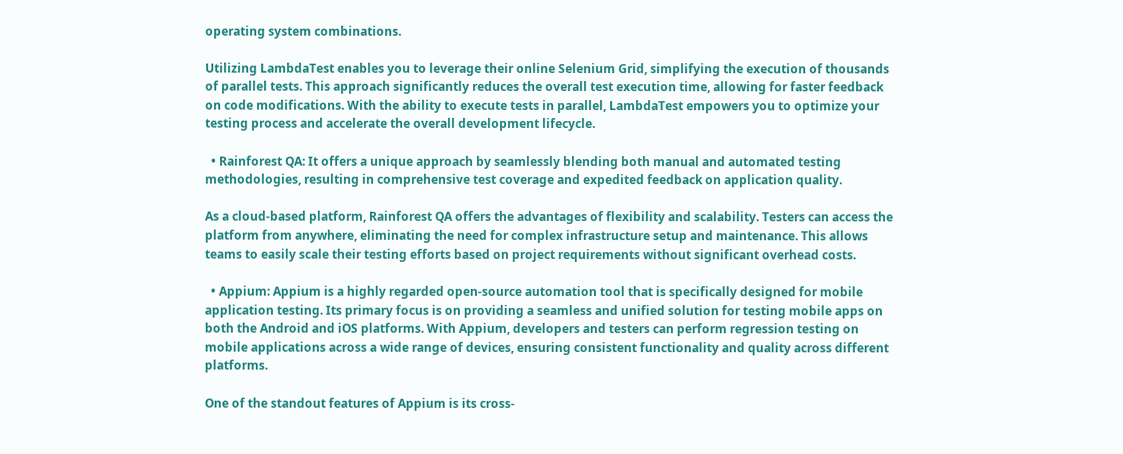operating system combinations.

Utilizing LambdaTest enables you to leverage their online Selenium Grid, simplifying the execution of thousands of parallel tests. This approach significantly reduces the overall test execution time, allowing for faster feedback on code modifications. With the ability to execute tests in parallel, LambdaTest empowers you to optimize your testing process and accelerate the overall development lifecycle.

  • Rainforest QA: It offers a unique approach by seamlessly blending both manual and automated testing methodologies, resulting in comprehensive test coverage and expedited feedback on application quality.

As a cloud-based platform, Rainforest QA offers the advantages of flexibility and scalability. Testers can access the platform from anywhere, eliminating the need for complex infrastructure setup and maintenance. This allows teams to easily scale their testing efforts based on project requirements without significant overhead costs.

  • Appium: Appium is a highly regarded open-source automation tool that is specifically designed for mobile application testing. Its primary focus is on providing a seamless and unified solution for testing mobile apps on both the Android and iOS platforms. With Appium, developers and testers can perform regression testing on mobile applications across a wide range of devices, ensuring consistent functionality and quality across different platforms.

One of the standout features of Appium is its cross-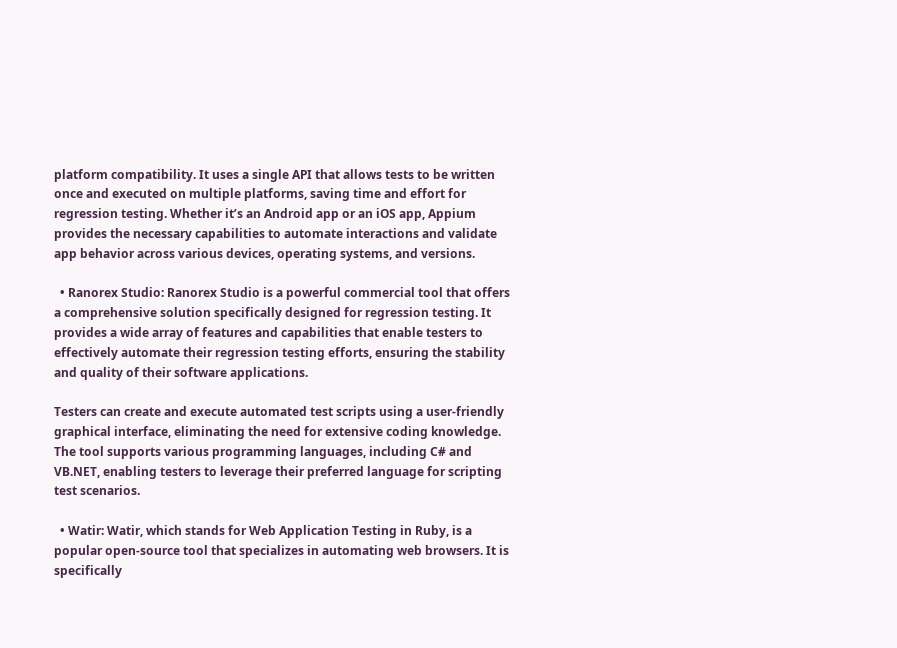platform compatibility. It uses a single API that allows tests to be written once and executed on multiple platforms, saving time and effort for regression testing. Whether it’s an Android app or an iOS app, Appium provides the necessary capabilities to automate interactions and validate app behavior across various devices, operating systems, and versions.

  • Ranorex Studio: Ranorex Studio is a powerful commercial tool that offers a comprehensive solution specifically designed for regression testing. It provides a wide array of features and capabilities that enable testers to effectively automate their regression testing efforts, ensuring the stability and quality of their software applications.

Testers can create and execute automated test scripts using a user-friendly graphical interface, eliminating the need for extensive coding knowledge. The tool supports various programming languages, including C# and VB.NET, enabling testers to leverage their preferred language for scripting test scenarios.

  • Watir: Watir, which stands for Web Application Testing in Ruby, is a popular open-source tool that specializes in automating web browsers. It is specifically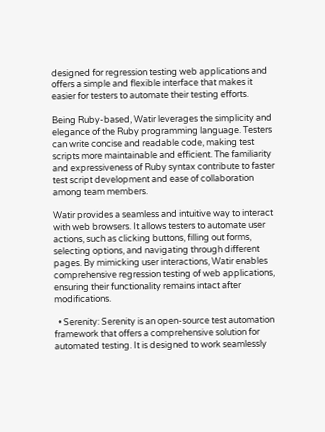designed for regression testing web applications and offers a simple and flexible interface that makes it easier for testers to automate their testing efforts.

Being Ruby-based, Watir leverages the simplicity and elegance of the Ruby programming language. Testers can write concise and readable code, making test scripts more maintainable and efficient. The familiarity and expressiveness of Ruby syntax contribute to faster test script development and ease of collaboration among team members.

Watir provides a seamless and intuitive way to interact with web browsers. It allows testers to automate user actions, such as clicking buttons, filling out forms, selecting options, and navigating through different pages. By mimicking user interactions, Watir enables comprehensive regression testing of web applications, ensuring their functionality remains intact after modifications.

  • Serenity: Serenity is an open-source test automation framework that offers a comprehensive solution for automated testing. It is designed to work seamlessly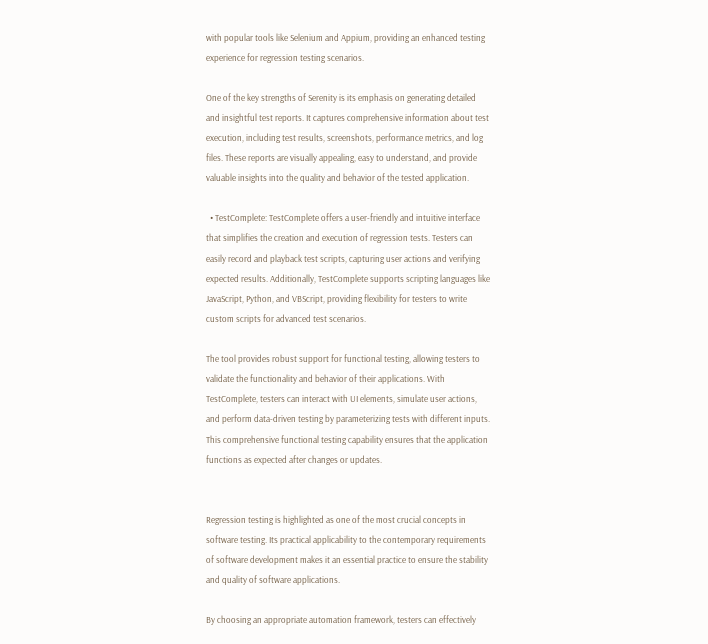with popular tools like Selenium and Appium, providing an enhanced testing experience for regression testing scenarios.

One of the key strengths of Serenity is its emphasis on generating detailed and insightful test reports. It captures comprehensive information about test execution, including test results, screenshots, performance metrics, and log files. These reports are visually appealing, easy to understand, and provide valuable insights into the quality and behavior of the tested application.

  • TestComplete: TestComplete offers a user-friendly and intuitive interface that simplifies the creation and execution of regression tests. Testers can easily record and playback test scripts, capturing user actions and verifying expected results. Additionally, TestComplete supports scripting languages like JavaScript, Python, and VBScript, providing flexibility for testers to write custom scripts for advanced test scenarios.

The tool provides robust support for functional testing, allowing testers to validate the functionality and behavior of their applications. With TestComplete, testers can interact with UI elements, simulate user actions, and perform data-driven testing by parameterizing tests with different inputs. This comprehensive functional testing capability ensures that the application functions as expected after changes or updates.


Regression testing is highlighted as one of the most crucial concepts in software testing. Its practical applicability to the contemporary requirements of software development makes it an essential practice to ensure the stability and quality of software applications.

By choosing an appropriate automation framework, testers can effectively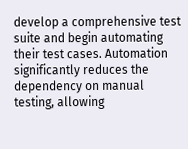develop a comprehensive test suite and begin automating their test cases. Automation significantly reduces the dependency on manual testing, allowing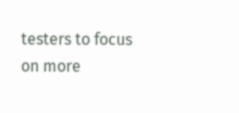testers to focus on more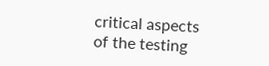critical aspects of the testing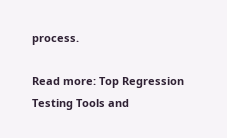process.

Read more: Top Regression Testing Tools and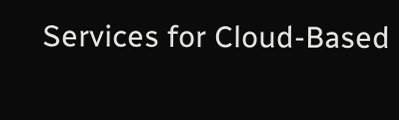Services for Cloud-Based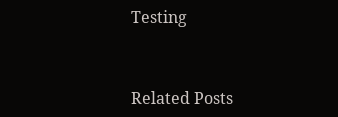Testing


Related Posts